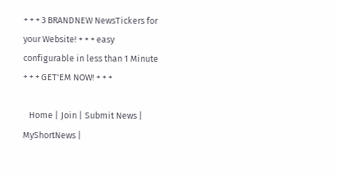+ + + 3 BRANDNEW NewsTickers for your Website! + + + easy configurable in less than 1 Minute + + + GET'EM NOW! + + +

   Home | Join | Submit News | MyShortNews |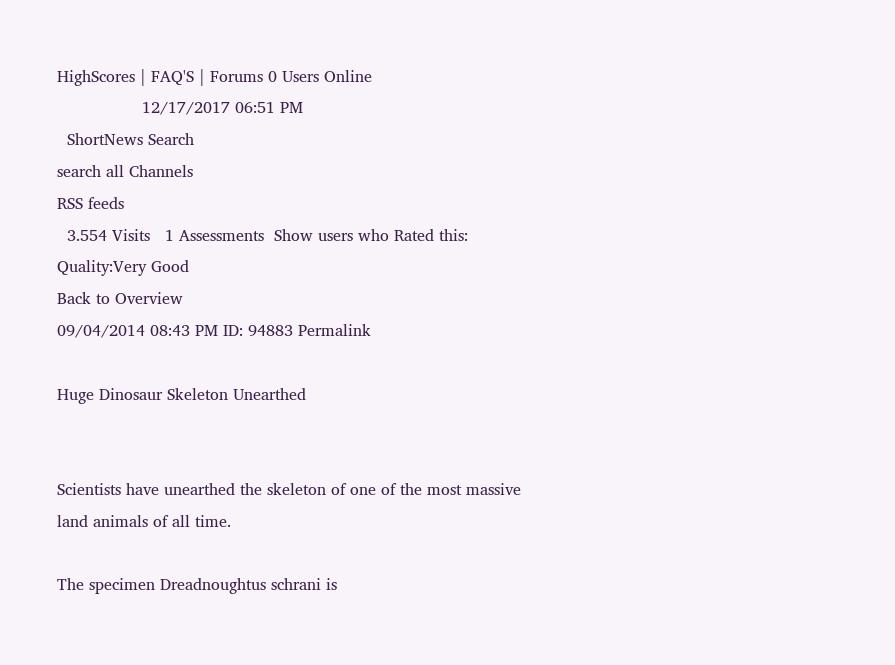HighScores | FAQ'S | Forums 0 Users Online
                 12/17/2017 06:51 PM
  ShortNews Search
search all Channels
RSS feeds
  3.554 Visits   1 Assessments  Show users who Rated this:
Quality:Very Good
Back to Overview
09/04/2014 08:43 PM ID: 94883 Permalink

Huge Dinosaur Skeleton Unearthed


Scientists have unearthed the skeleton of one of the most massive land animals of all time.

The specimen Dreadnoughtus schrani is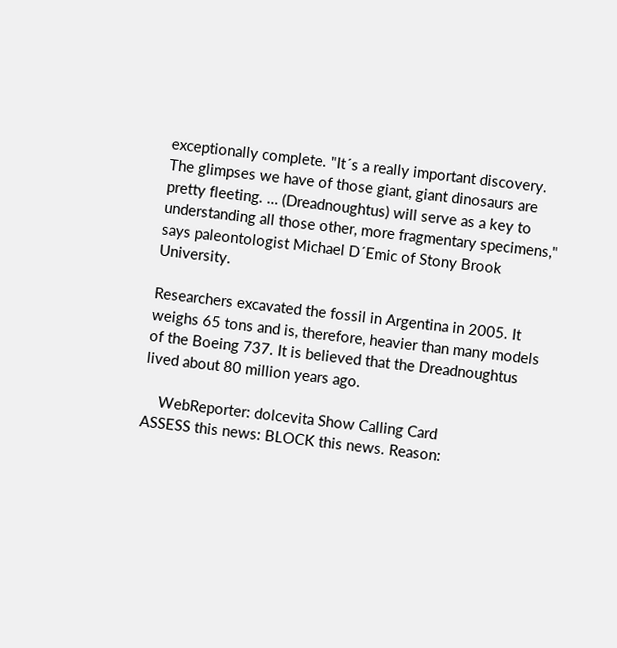exceptionally complete. "It´s a really important discovery. The glimpses we have of those giant, giant dinosaurs are pretty fleeting. … (Dreadnoughtus) will serve as a key to understanding all those other, more fragmentary specimens," says paleontologist Michael D´Emic of Stony Brook University.

Researchers excavated the fossil in Argentina in 2005. It weighs 65 tons and is, therefore, heavier than many models of the Boeing 737. It is believed that the Dreadnoughtus lived about 80 million years ago.

    WebReporter: dolcevita Show Calling Card
ASSESS this news: BLOCK this news. Reason: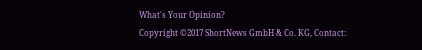What's Your Opinion?
Copyright ©2017 ShortNews GmbH & Co. KG, Contact: